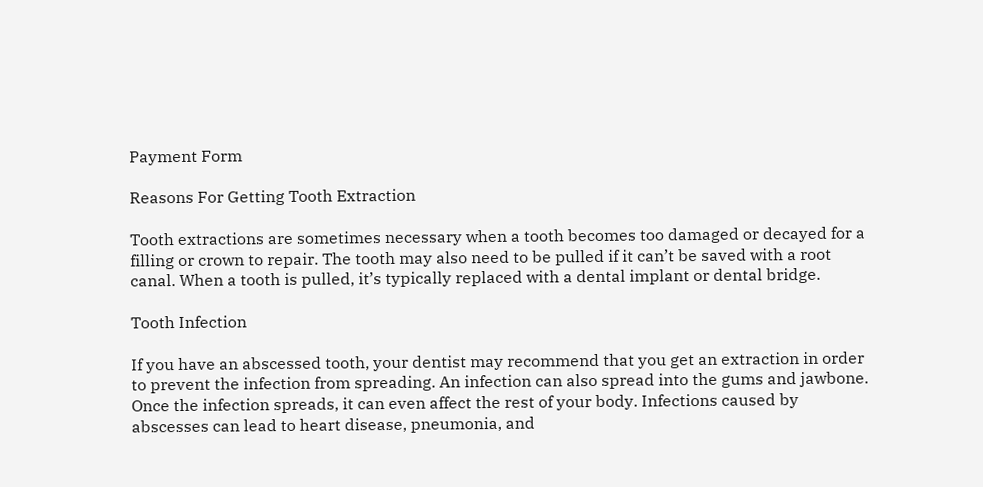Payment Form

Reasons For Getting Tooth Extraction

Tooth extractions are sometimes necessary when a tooth becomes too damaged or decayed for a filling or crown to repair. The tooth may also need to be pulled if it can’t be saved with a root canal. When a tooth is pulled, it’s typically replaced with a dental implant or dental bridge.

Tooth Infection

If you have an abscessed tooth, your dentist may recommend that you get an extraction in order to prevent the infection from spreading. An infection can also spread into the gums and jawbone. Once the infection spreads, it can even affect the rest of your body. Infections caused by abscesses can lead to heart disease, pneumonia, and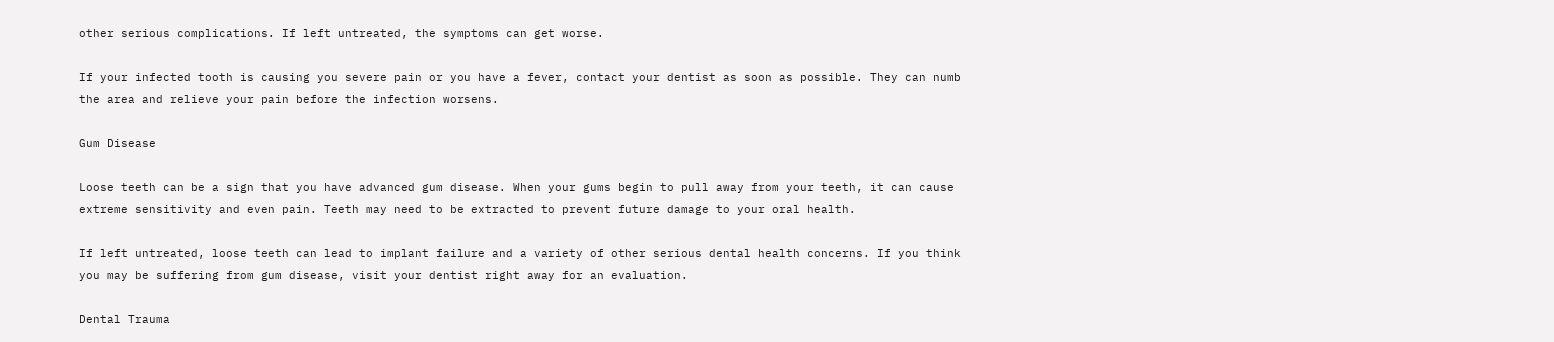other serious complications. If left untreated, the symptoms can get worse.

If your infected tooth is causing you severe pain or you have a fever, contact your dentist as soon as possible. They can numb the area and relieve your pain before the infection worsens.

Gum Disease

Loose teeth can be a sign that you have advanced gum disease. When your gums begin to pull away from your teeth, it can cause extreme sensitivity and even pain. Teeth may need to be extracted to prevent future damage to your oral health.

If left untreated, loose teeth can lead to implant failure and a variety of other serious dental health concerns. If you think you may be suffering from gum disease, visit your dentist right away for an evaluation.

Dental Trauma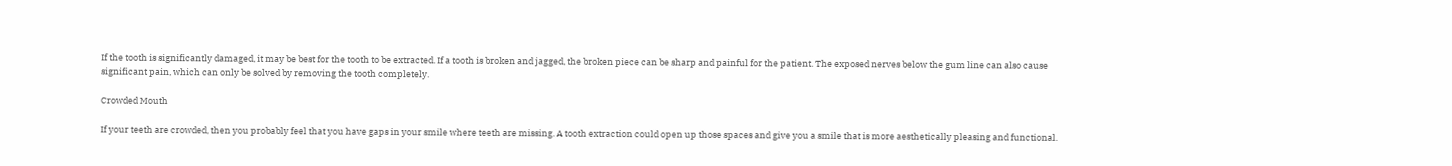If the tooth is significantly damaged, it may be best for the tooth to be extracted. If a tooth is broken and jagged, the broken piece can be sharp and painful for the patient. The exposed nerves below the gum line can also cause significant pain, which can only be solved by removing the tooth completely.

Crowded Mouth

If your teeth are crowded, then you probably feel that you have gaps in your smile where teeth are missing. A tooth extraction could open up those spaces and give you a smile that is more aesthetically pleasing and functional.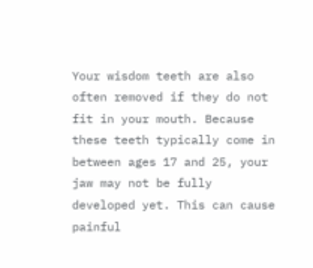Your wisdom teeth are also often removed if they do not fit in your mouth. Because these teeth typically come in between ages 17 and 25, your jaw may not be fully developed yet. This can cause painful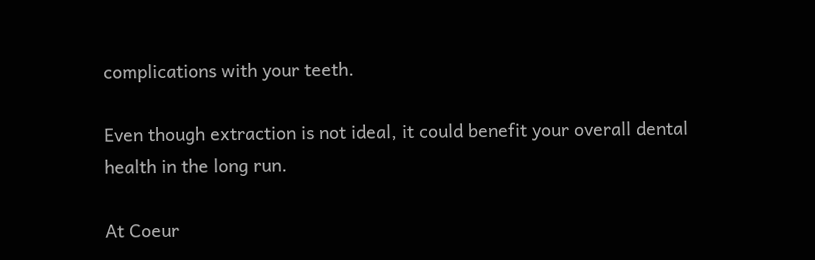complications with your teeth.

Even though extraction is not ideal, it could benefit your overall dental health in the long run.

At Coeur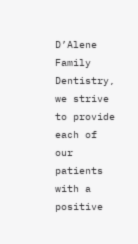D’Alene Family Dentistry, we strive to provide each of our patients with a positive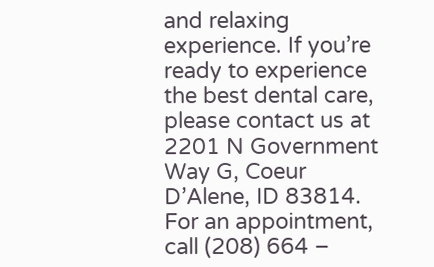and relaxing experience. If you’re ready to experience the best dental care, please contact us at 2201 N Government Way G, Coeur D’Alene, ID 83814. For an appointment, call (208) 664 –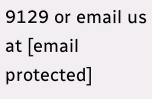9129 or email us at [email protected]